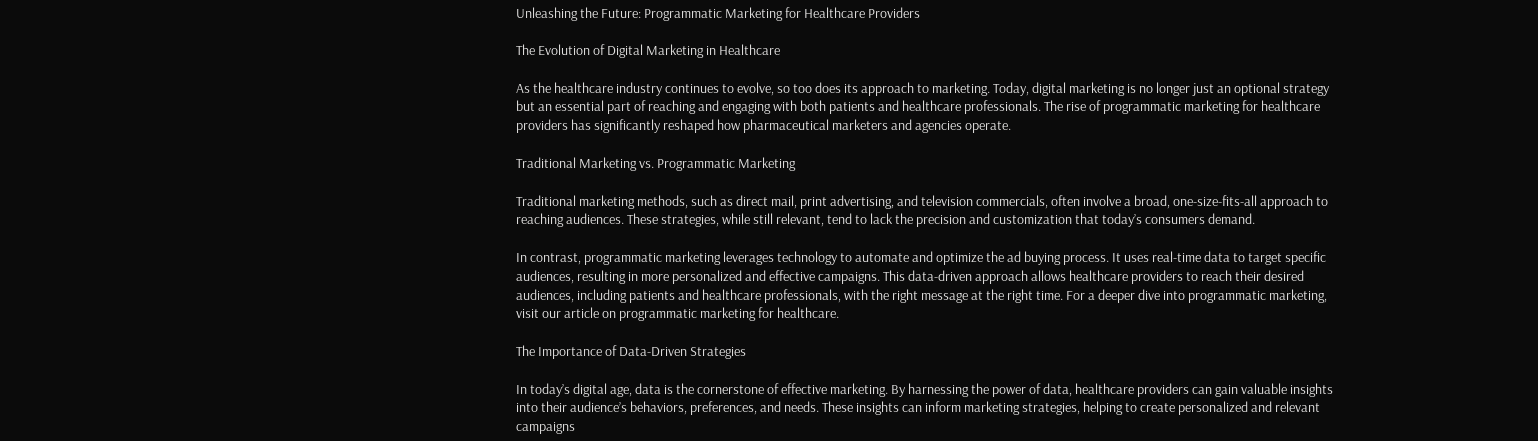Unleashing the Future: Programmatic Marketing for Healthcare Providers

The Evolution of Digital Marketing in Healthcare

As the healthcare industry continues to evolve, so too does its approach to marketing. Today, digital marketing is no longer just an optional strategy but an essential part of reaching and engaging with both patients and healthcare professionals. The rise of programmatic marketing for healthcare providers has significantly reshaped how pharmaceutical marketers and agencies operate.

Traditional Marketing vs. Programmatic Marketing

Traditional marketing methods, such as direct mail, print advertising, and television commercials, often involve a broad, one-size-fits-all approach to reaching audiences. These strategies, while still relevant, tend to lack the precision and customization that today’s consumers demand.

In contrast, programmatic marketing leverages technology to automate and optimize the ad buying process. It uses real-time data to target specific audiences, resulting in more personalized and effective campaigns. This data-driven approach allows healthcare providers to reach their desired audiences, including patients and healthcare professionals, with the right message at the right time. For a deeper dive into programmatic marketing, visit our article on programmatic marketing for healthcare.

The Importance of Data-Driven Strategies

In today’s digital age, data is the cornerstone of effective marketing. By harnessing the power of data, healthcare providers can gain valuable insights into their audience’s behaviors, preferences, and needs. These insights can inform marketing strategies, helping to create personalized and relevant campaigns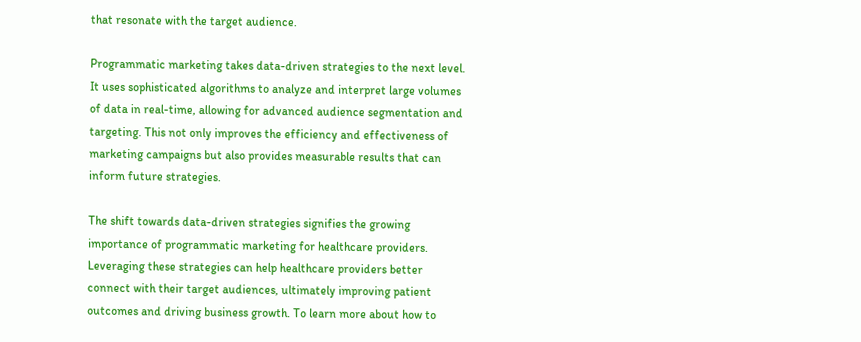that resonate with the target audience.

Programmatic marketing takes data-driven strategies to the next level. It uses sophisticated algorithms to analyze and interpret large volumes of data in real-time, allowing for advanced audience segmentation and targeting. This not only improves the efficiency and effectiveness of marketing campaigns but also provides measurable results that can inform future strategies.

The shift towards data-driven strategies signifies the growing importance of programmatic marketing for healthcare providers. Leveraging these strategies can help healthcare providers better connect with their target audiences, ultimately improving patient outcomes and driving business growth. To learn more about how to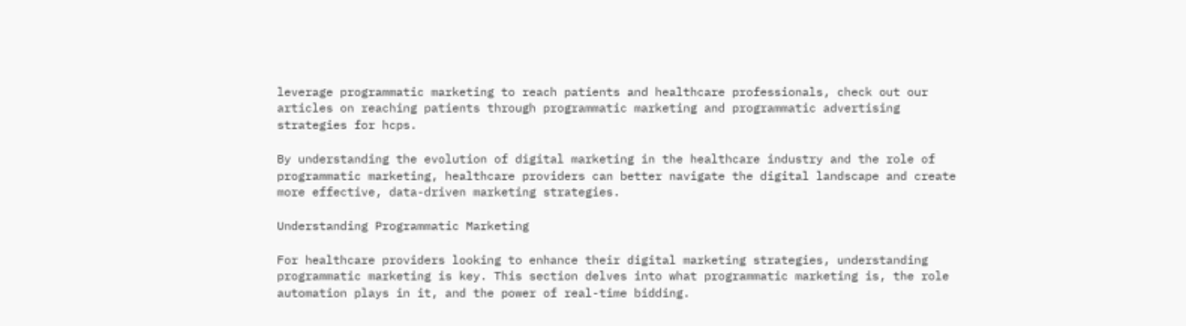leverage programmatic marketing to reach patients and healthcare professionals, check out our articles on reaching patients through programmatic marketing and programmatic advertising strategies for hcps.

By understanding the evolution of digital marketing in the healthcare industry and the role of programmatic marketing, healthcare providers can better navigate the digital landscape and create more effective, data-driven marketing strategies.

Understanding Programmatic Marketing

For healthcare providers looking to enhance their digital marketing strategies, understanding programmatic marketing is key. This section delves into what programmatic marketing is, the role automation plays in it, and the power of real-time bidding.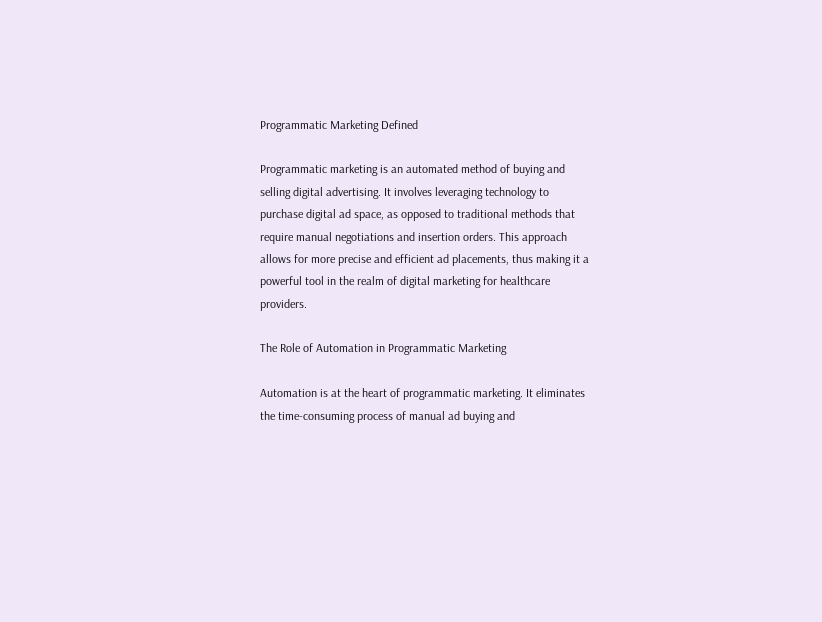Programmatic Marketing Defined

Programmatic marketing is an automated method of buying and selling digital advertising. It involves leveraging technology to purchase digital ad space, as opposed to traditional methods that require manual negotiations and insertion orders. This approach allows for more precise and efficient ad placements, thus making it a powerful tool in the realm of digital marketing for healthcare providers.

The Role of Automation in Programmatic Marketing

Automation is at the heart of programmatic marketing. It eliminates the time-consuming process of manual ad buying and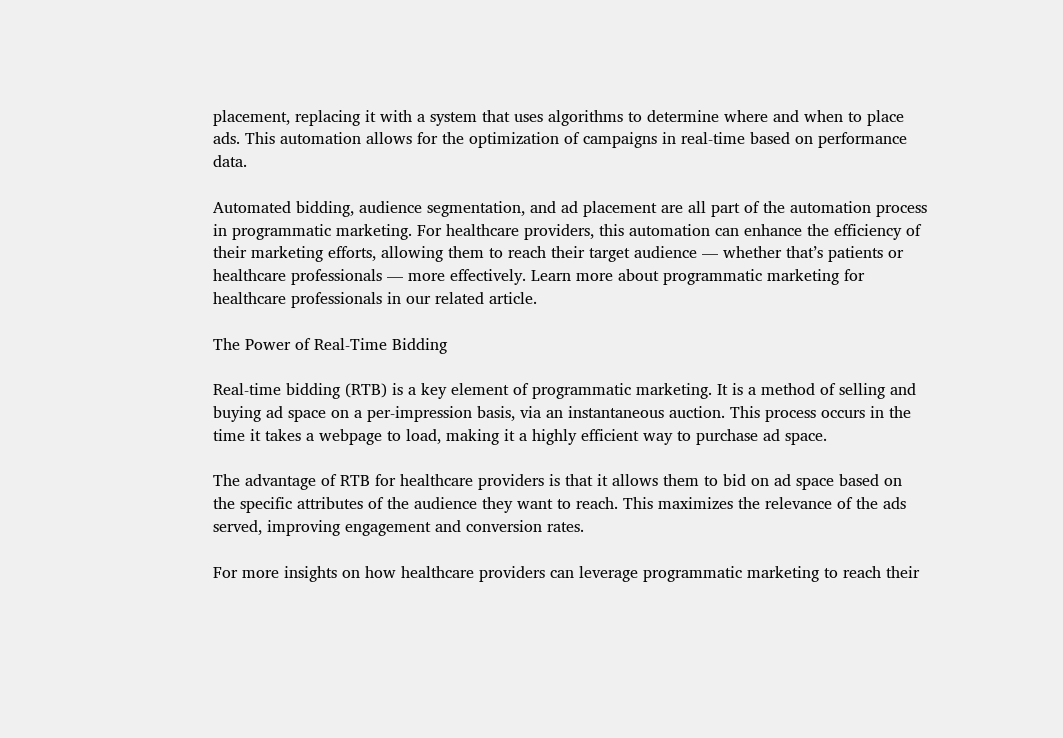placement, replacing it with a system that uses algorithms to determine where and when to place ads. This automation allows for the optimization of campaigns in real-time based on performance data.

Automated bidding, audience segmentation, and ad placement are all part of the automation process in programmatic marketing. For healthcare providers, this automation can enhance the efficiency of their marketing efforts, allowing them to reach their target audience — whether that’s patients or healthcare professionals — more effectively. Learn more about programmatic marketing for healthcare professionals in our related article.

The Power of Real-Time Bidding

Real-time bidding (RTB) is a key element of programmatic marketing. It is a method of selling and buying ad space on a per-impression basis, via an instantaneous auction. This process occurs in the time it takes a webpage to load, making it a highly efficient way to purchase ad space.

The advantage of RTB for healthcare providers is that it allows them to bid on ad space based on the specific attributes of the audience they want to reach. This maximizes the relevance of the ads served, improving engagement and conversion rates.

For more insights on how healthcare providers can leverage programmatic marketing to reach their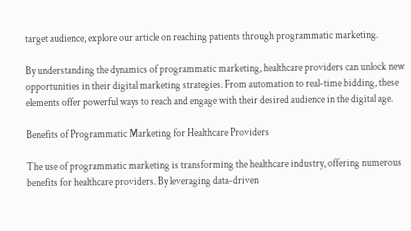target audience, explore our article on reaching patients through programmatic marketing.

By understanding the dynamics of programmatic marketing, healthcare providers can unlock new opportunities in their digital marketing strategies. From automation to real-time bidding, these elements offer powerful ways to reach and engage with their desired audience in the digital age.

Benefits of Programmatic Marketing for Healthcare Providers

The use of programmatic marketing is transforming the healthcare industry, offering numerous benefits for healthcare providers. By leveraging data-driven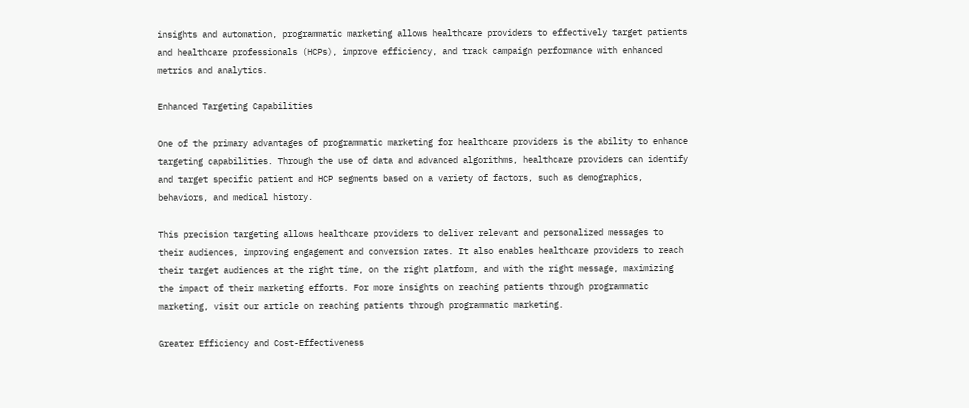insights and automation, programmatic marketing allows healthcare providers to effectively target patients and healthcare professionals (HCPs), improve efficiency, and track campaign performance with enhanced metrics and analytics.

Enhanced Targeting Capabilities

One of the primary advantages of programmatic marketing for healthcare providers is the ability to enhance targeting capabilities. Through the use of data and advanced algorithms, healthcare providers can identify and target specific patient and HCP segments based on a variety of factors, such as demographics, behaviors, and medical history.

This precision targeting allows healthcare providers to deliver relevant and personalized messages to their audiences, improving engagement and conversion rates. It also enables healthcare providers to reach their target audiences at the right time, on the right platform, and with the right message, maximizing the impact of their marketing efforts. For more insights on reaching patients through programmatic marketing, visit our article on reaching patients through programmatic marketing.

Greater Efficiency and Cost-Effectiveness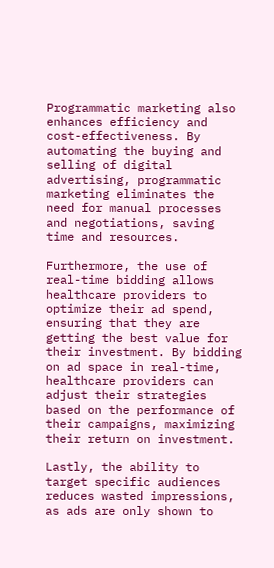Programmatic marketing also enhances efficiency and cost-effectiveness. By automating the buying and selling of digital advertising, programmatic marketing eliminates the need for manual processes and negotiations, saving time and resources.

Furthermore, the use of real-time bidding allows healthcare providers to optimize their ad spend, ensuring that they are getting the best value for their investment. By bidding on ad space in real-time, healthcare providers can adjust their strategies based on the performance of their campaigns, maximizing their return on investment.

Lastly, the ability to target specific audiences reduces wasted impressions, as ads are only shown to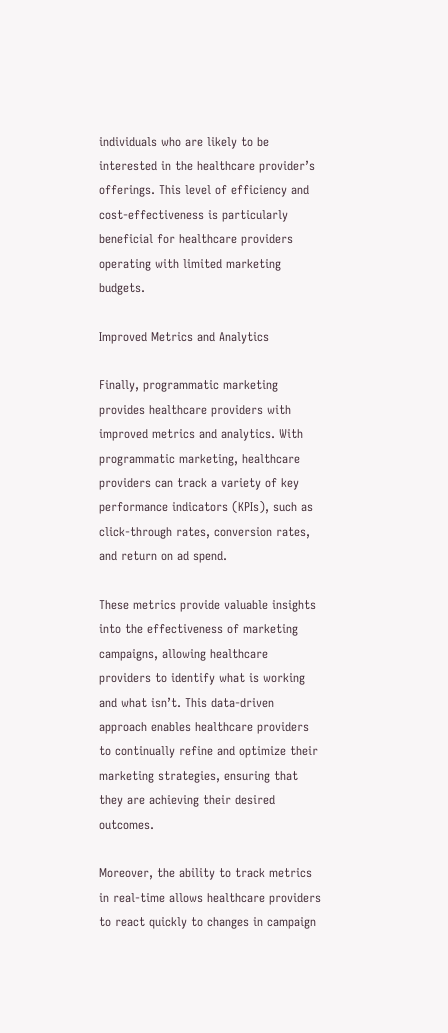individuals who are likely to be interested in the healthcare provider’s offerings. This level of efficiency and cost-effectiveness is particularly beneficial for healthcare providers operating with limited marketing budgets.

Improved Metrics and Analytics

Finally, programmatic marketing provides healthcare providers with improved metrics and analytics. With programmatic marketing, healthcare providers can track a variety of key performance indicators (KPIs), such as click-through rates, conversion rates, and return on ad spend.

These metrics provide valuable insights into the effectiveness of marketing campaigns, allowing healthcare providers to identify what is working and what isn’t. This data-driven approach enables healthcare providers to continually refine and optimize their marketing strategies, ensuring that they are achieving their desired outcomes.

Moreover, the ability to track metrics in real-time allows healthcare providers to react quickly to changes in campaign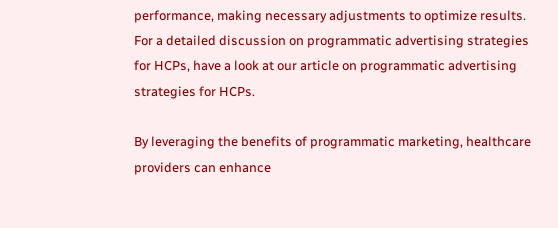performance, making necessary adjustments to optimize results. For a detailed discussion on programmatic advertising strategies for HCPs, have a look at our article on programmatic advertising strategies for HCPs.

By leveraging the benefits of programmatic marketing, healthcare providers can enhance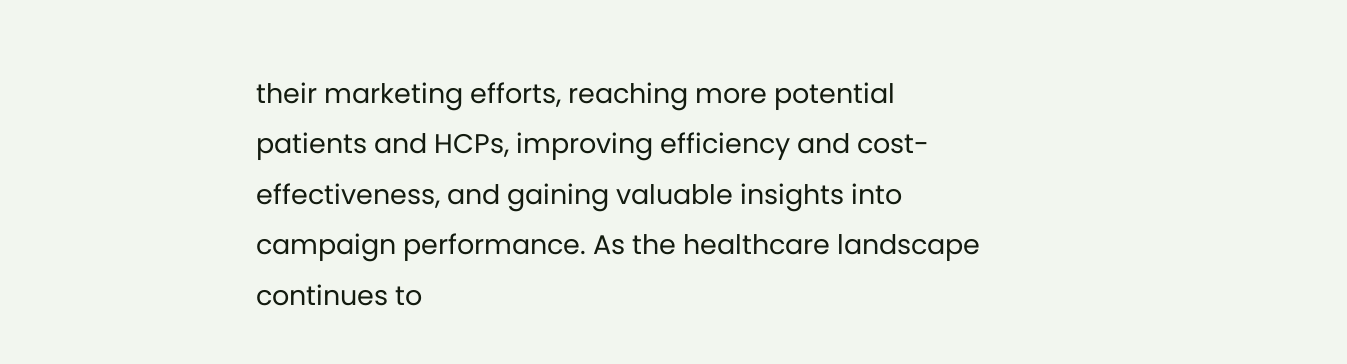their marketing efforts, reaching more potential patients and HCPs, improving efficiency and cost-effectiveness, and gaining valuable insights into campaign performance. As the healthcare landscape continues to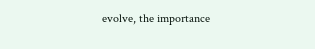evolve, the importance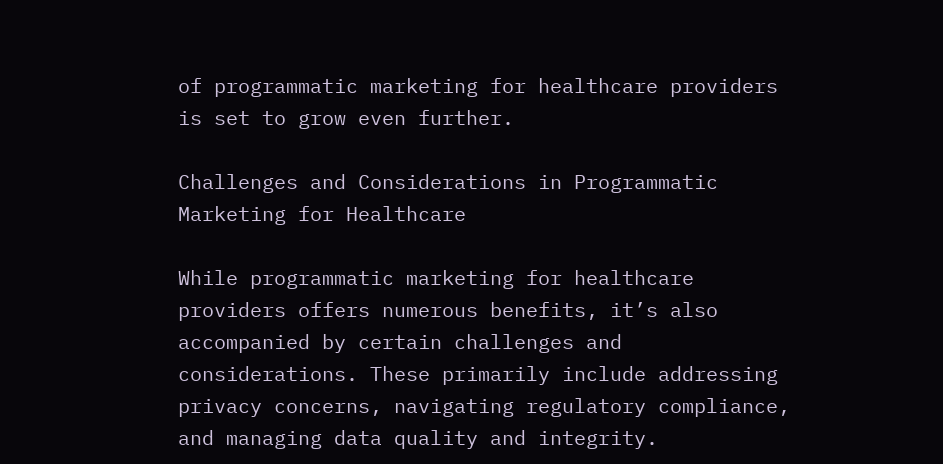of programmatic marketing for healthcare providers is set to grow even further.

Challenges and Considerations in Programmatic Marketing for Healthcare

While programmatic marketing for healthcare providers offers numerous benefits, it’s also accompanied by certain challenges and considerations. These primarily include addressing privacy concerns, navigating regulatory compliance, and managing data quality and integrity.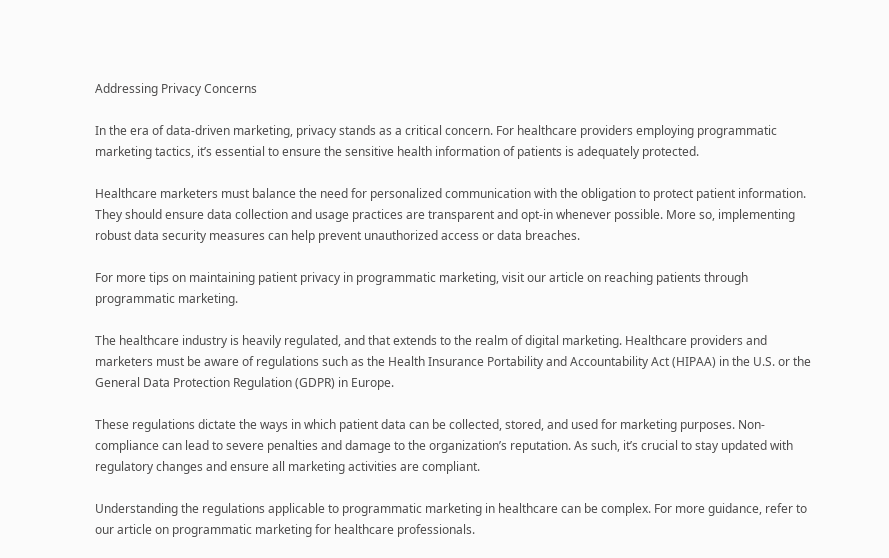Addressing Privacy Concerns

In the era of data-driven marketing, privacy stands as a critical concern. For healthcare providers employing programmatic marketing tactics, it’s essential to ensure the sensitive health information of patients is adequately protected.

Healthcare marketers must balance the need for personalized communication with the obligation to protect patient information. They should ensure data collection and usage practices are transparent and opt-in whenever possible. More so, implementing robust data security measures can help prevent unauthorized access or data breaches.

For more tips on maintaining patient privacy in programmatic marketing, visit our article on reaching patients through programmatic marketing.

The healthcare industry is heavily regulated, and that extends to the realm of digital marketing. Healthcare providers and marketers must be aware of regulations such as the Health Insurance Portability and Accountability Act (HIPAA) in the U.S. or the General Data Protection Regulation (GDPR) in Europe.

These regulations dictate the ways in which patient data can be collected, stored, and used for marketing purposes. Non-compliance can lead to severe penalties and damage to the organization’s reputation. As such, it’s crucial to stay updated with regulatory changes and ensure all marketing activities are compliant.

Understanding the regulations applicable to programmatic marketing in healthcare can be complex. For more guidance, refer to our article on programmatic marketing for healthcare professionals.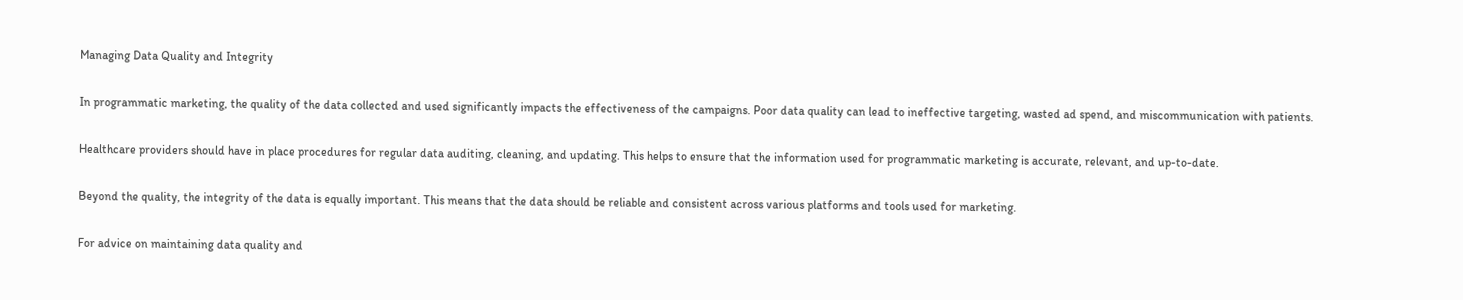Managing Data Quality and Integrity

In programmatic marketing, the quality of the data collected and used significantly impacts the effectiveness of the campaigns. Poor data quality can lead to ineffective targeting, wasted ad spend, and miscommunication with patients.

Healthcare providers should have in place procedures for regular data auditing, cleaning, and updating. This helps to ensure that the information used for programmatic marketing is accurate, relevant, and up-to-date.

Beyond the quality, the integrity of the data is equally important. This means that the data should be reliable and consistent across various platforms and tools used for marketing.

For advice on maintaining data quality and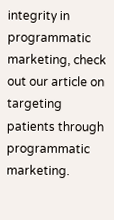integrity in programmatic marketing, check out our article on targeting patients through programmatic marketing.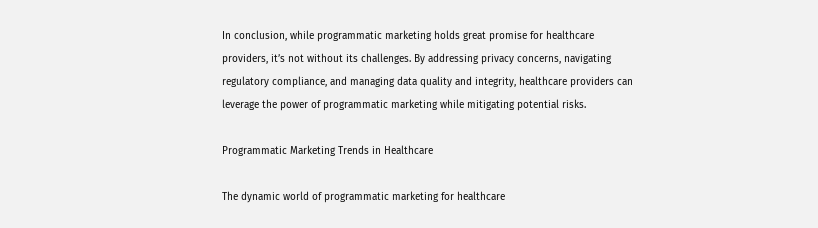In conclusion, while programmatic marketing holds great promise for healthcare providers, it’s not without its challenges. By addressing privacy concerns, navigating regulatory compliance, and managing data quality and integrity, healthcare providers can leverage the power of programmatic marketing while mitigating potential risks.

Programmatic Marketing Trends in Healthcare

The dynamic world of programmatic marketing for healthcare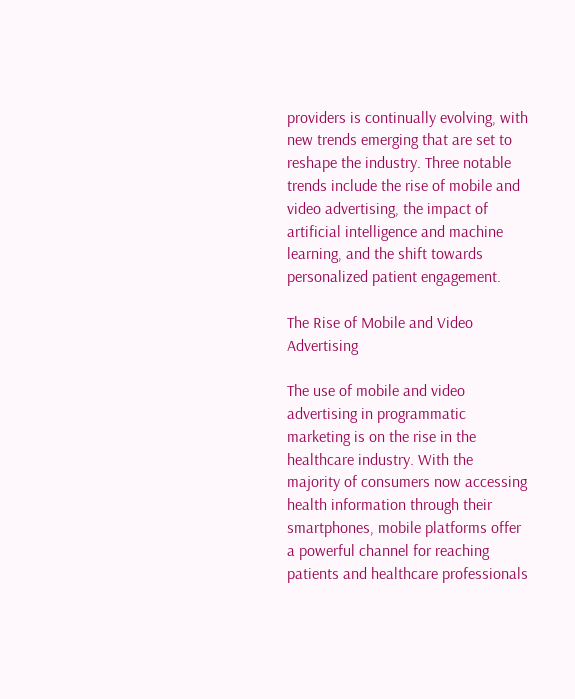providers is continually evolving, with new trends emerging that are set to reshape the industry. Three notable trends include the rise of mobile and video advertising, the impact of artificial intelligence and machine learning, and the shift towards personalized patient engagement.

The Rise of Mobile and Video Advertising

The use of mobile and video advertising in programmatic marketing is on the rise in the healthcare industry. With the majority of consumers now accessing health information through their smartphones, mobile platforms offer a powerful channel for reaching patients and healthcare professionals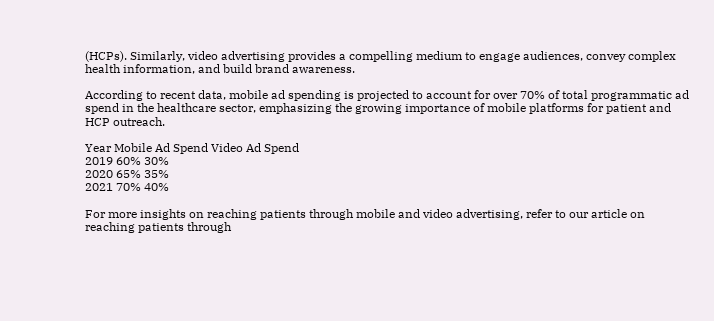(HCPs). Similarly, video advertising provides a compelling medium to engage audiences, convey complex health information, and build brand awareness.

According to recent data, mobile ad spending is projected to account for over 70% of total programmatic ad spend in the healthcare sector, emphasizing the growing importance of mobile platforms for patient and HCP outreach.

Year Mobile Ad Spend Video Ad Spend
2019 60% 30%
2020 65% 35%
2021 70% 40%

For more insights on reaching patients through mobile and video advertising, refer to our article on reaching patients through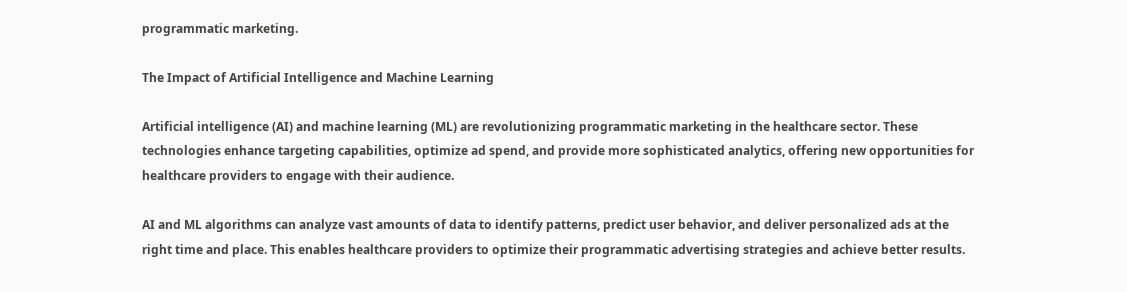programmatic marketing.

The Impact of Artificial Intelligence and Machine Learning

Artificial intelligence (AI) and machine learning (ML) are revolutionizing programmatic marketing in the healthcare sector. These technologies enhance targeting capabilities, optimize ad spend, and provide more sophisticated analytics, offering new opportunities for healthcare providers to engage with their audience.

AI and ML algorithms can analyze vast amounts of data to identify patterns, predict user behavior, and deliver personalized ads at the right time and place. This enables healthcare providers to optimize their programmatic advertising strategies and achieve better results.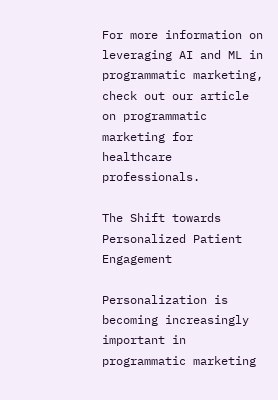For more information on leveraging AI and ML in programmatic marketing, check out our article on programmatic marketing for healthcare professionals.

The Shift towards Personalized Patient Engagement

Personalization is becoming increasingly important in programmatic marketing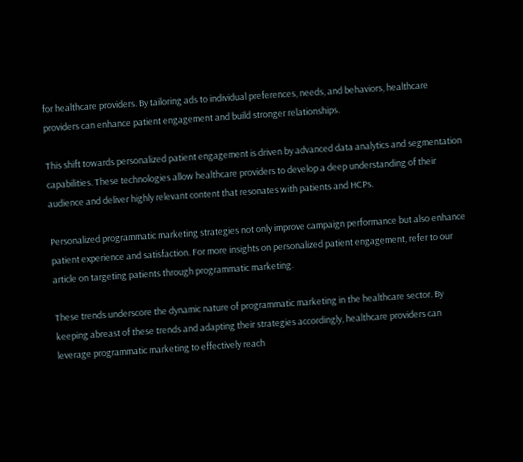for healthcare providers. By tailoring ads to individual preferences, needs, and behaviors, healthcare providers can enhance patient engagement and build stronger relationships.

This shift towards personalized patient engagement is driven by advanced data analytics and segmentation capabilities. These technologies allow healthcare providers to develop a deep understanding of their audience and deliver highly relevant content that resonates with patients and HCPs.

Personalized programmatic marketing strategies not only improve campaign performance but also enhance patient experience and satisfaction. For more insights on personalized patient engagement, refer to our article on targeting patients through programmatic marketing.

These trends underscore the dynamic nature of programmatic marketing in the healthcare sector. By keeping abreast of these trends and adapting their strategies accordingly, healthcare providers can leverage programmatic marketing to effectively reach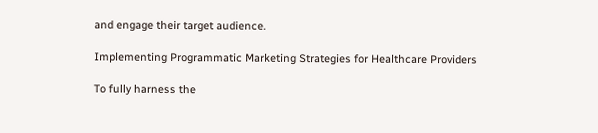and engage their target audience.

Implementing Programmatic Marketing Strategies for Healthcare Providers

To fully harness the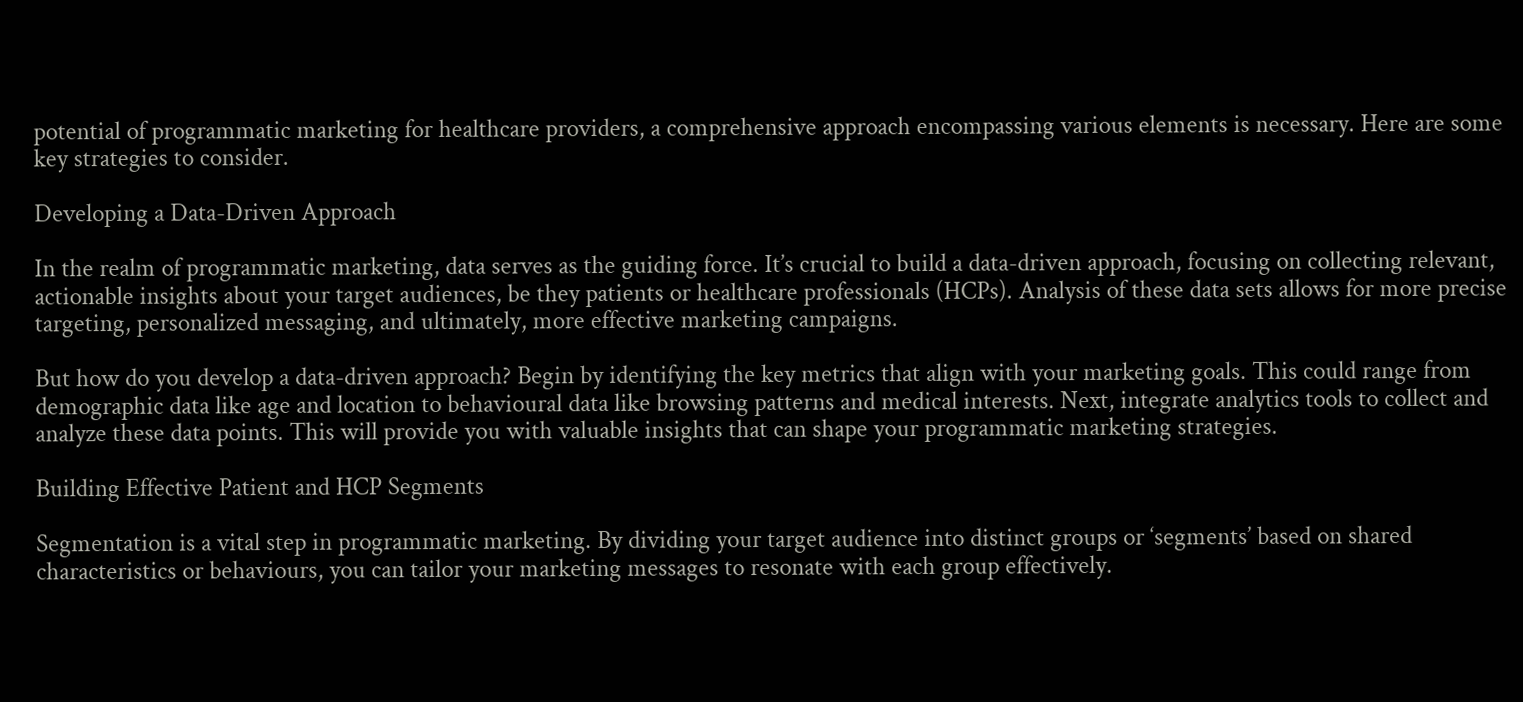potential of programmatic marketing for healthcare providers, a comprehensive approach encompassing various elements is necessary. Here are some key strategies to consider.

Developing a Data-Driven Approach

In the realm of programmatic marketing, data serves as the guiding force. It’s crucial to build a data-driven approach, focusing on collecting relevant, actionable insights about your target audiences, be they patients or healthcare professionals (HCPs). Analysis of these data sets allows for more precise targeting, personalized messaging, and ultimately, more effective marketing campaigns.

But how do you develop a data-driven approach? Begin by identifying the key metrics that align with your marketing goals. This could range from demographic data like age and location to behavioural data like browsing patterns and medical interests. Next, integrate analytics tools to collect and analyze these data points. This will provide you with valuable insights that can shape your programmatic marketing strategies.

Building Effective Patient and HCP Segments

Segmentation is a vital step in programmatic marketing. By dividing your target audience into distinct groups or ‘segments’ based on shared characteristics or behaviours, you can tailor your marketing messages to resonate with each group effectively.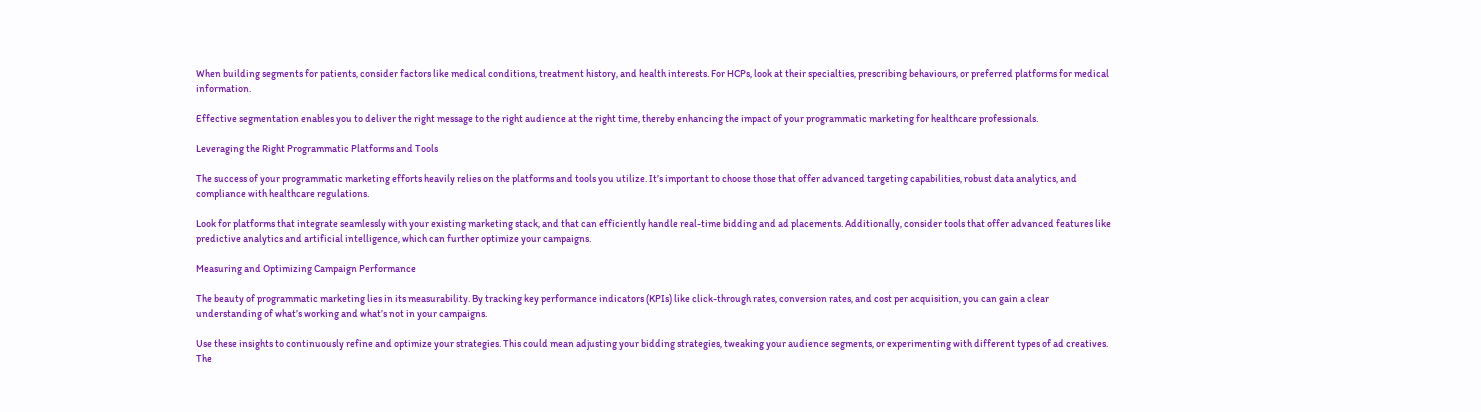When building segments for patients, consider factors like medical conditions, treatment history, and health interests. For HCPs, look at their specialties, prescribing behaviours, or preferred platforms for medical information.

Effective segmentation enables you to deliver the right message to the right audience at the right time, thereby enhancing the impact of your programmatic marketing for healthcare professionals.

Leveraging the Right Programmatic Platforms and Tools

The success of your programmatic marketing efforts heavily relies on the platforms and tools you utilize. It’s important to choose those that offer advanced targeting capabilities, robust data analytics, and compliance with healthcare regulations.

Look for platforms that integrate seamlessly with your existing marketing stack, and that can efficiently handle real-time bidding and ad placements. Additionally, consider tools that offer advanced features like predictive analytics and artificial intelligence, which can further optimize your campaigns.

Measuring and Optimizing Campaign Performance

The beauty of programmatic marketing lies in its measurability. By tracking key performance indicators (KPIs) like click-through rates, conversion rates, and cost per acquisition, you can gain a clear understanding of what’s working and what’s not in your campaigns.

Use these insights to continuously refine and optimize your strategies. This could mean adjusting your bidding strategies, tweaking your audience segments, or experimenting with different types of ad creatives. The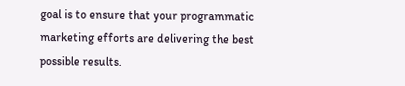goal is to ensure that your programmatic marketing efforts are delivering the best possible results.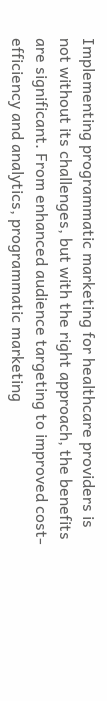Implementing programmatic marketing for healthcare providers is not without its challenges, but with the right approach, the benefits are significant. From enhanced audience targeting to improved cost-efficiency and analytics, programmatic marketing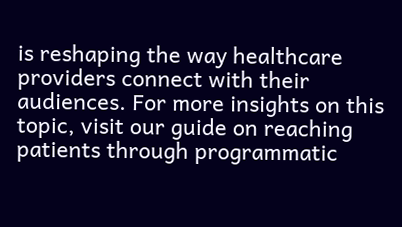is reshaping the way healthcare providers connect with their audiences. For more insights on this topic, visit our guide on reaching patients through programmatic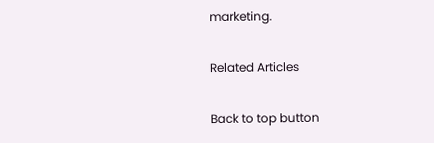marketing.

Related Articles

Back to top button